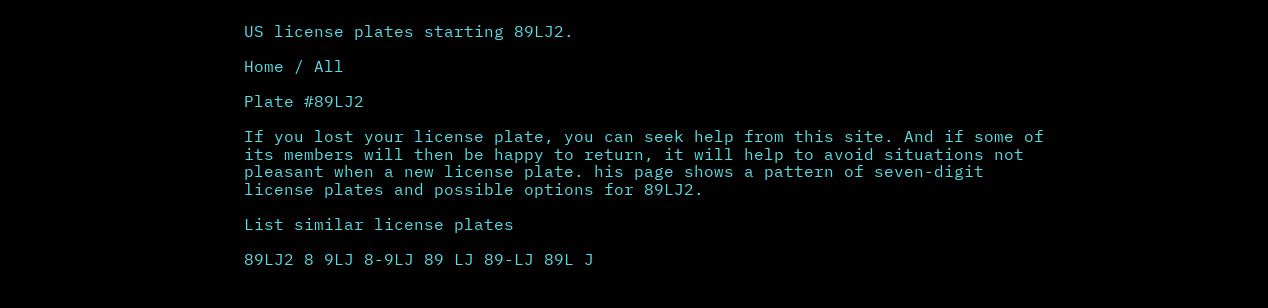US license plates starting 89LJ2.

Home / All

Plate #89LJ2

If you lost your license plate, you can seek help from this site. And if some of its members will then be happy to return, it will help to avoid situations not pleasant when a new license plate. his page shows a pattern of seven-digit license plates and possible options for 89LJ2.

List similar license plates

89LJ2 8 9LJ 8-9LJ 89 LJ 89-LJ 89L J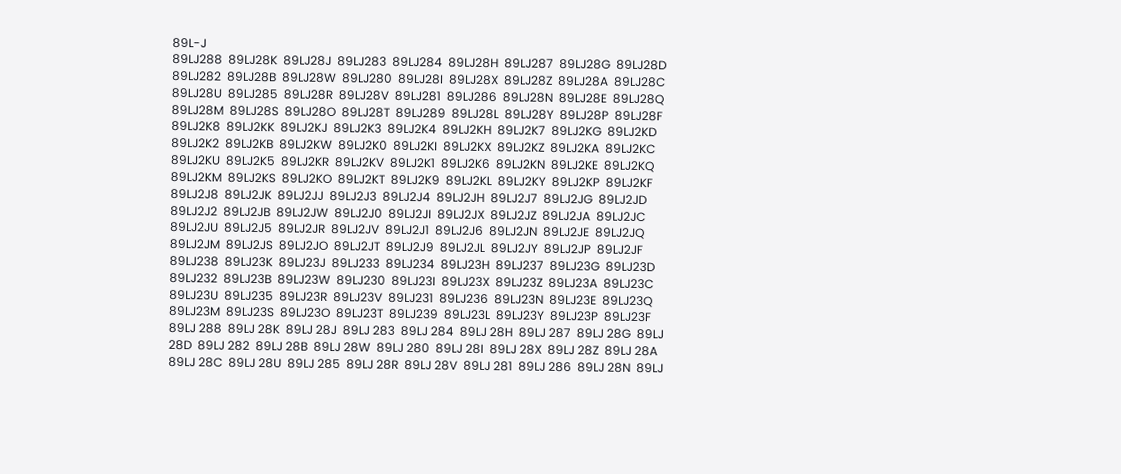89L-J
89LJ288  89LJ28K  89LJ28J  89LJ283  89LJ284  89LJ28H  89LJ287  89LJ28G  89LJ28D  89LJ282  89LJ28B  89LJ28W  89LJ280  89LJ28I  89LJ28X  89LJ28Z  89LJ28A  89LJ28C  89LJ28U  89LJ285  89LJ28R  89LJ28V  89LJ281  89LJ286  89LJ28N  89LJ28E  89LJ28Q  89LJ28M  89LJ28S  89LJ28O  89LJ28T  89LJ289  89LJ28L  89LJ28Y  89LJ28P  89LJ28F
89LJ2K8  89LJ2KK  89LJ2KJ  89LJ2K3  89LJ2K4  89LJ2KH  89LJ2K7  89LJ2KG  89LJ2KD  89LJ2K2  89LJ2KB  89LJ2KW  89LJ2K0  89LJ2KI  89LJ2KX  89LJ2KZ  89LJ2KA  89LJ2KC  89LJ2KU  89LJ2K5  89LJ2KR  89LJ2KV  89LJ2K1  89LJ2K6  89LJ2KN  89LJ2KE  89LJ2KQ  89LJ2KM  89LJ2KS  89LJ2KO  89LJ2KT  89LJ2K9  89LJ2KL  89LJ2KY  89LJ2KP  89LJ2KF
89LJ2J8  89LJ2JK  89LJ2JJ  89LJ2J3  89LJ2J4  89LJ2JH  89LJ2J7  89LJ2JG  89LJ2JD  89LJ2J2  89LJ2JB  89LJ2JW  89LJ2J0  89LJ2JI  89LJ2JX  89LJ2JZ  89LJ2JA  89LJ2JC  89LJ2JU  89LJ2J5  89LJ2JR  89LJ2JV  89LJ2J1  89LJ2J6  89LJ2JN  89LJ2JE  89LJ2JQ  89LJ2JM  89LJ2JS  89LJ2JO  89LJ2JT  89LJ2J9  89LJ2JL  89LJ2JY  89LJ2JP  89LJ2JF
89LJ238  89LJ23K  89LJ23J  89LJ233  89LJ234  89LJ23H  89LJ237  89LJ23G  89LJ23D  89LJ232  89LJ23B  89LJ23W  89LJ230  89LJ23I  89LJ23X  89LJ23Z  89LJ23A  89LJ23C  89LJ23U  89LJ235  89LJ23R  89LJ23V  89LJ231  89LJ236  89LJ23N  89LJ23E  89LJ23Q  89LJ23M  89LJ23S  89LJ23O  89LJ23T  89LJ239  89LJ23L  89LJ23Y  89LJ23P  89LJ23F
89LJ 288  89LJ 28K  89LJ 28J  89LJ 283  89LJ 284  89LJ 28H  89LJ 287  89LJ 28G  89LJ 28D  89LJ 282  89LJ 28B  89LJ 28W  89LJ 280  89LJ 28I  89LJ 28X  89LJ 28Z  89LJ 28A  89LJ 28C  89LJ 28U  89LJ 285  89LJ 28R  89LJ 28V  89LJ 281  89LJ 286  89LJ 28N  89LJ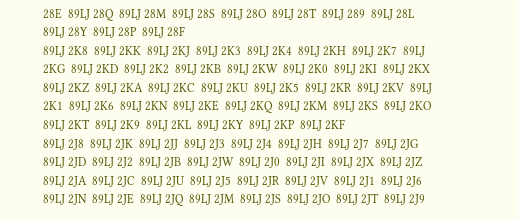28E  89LJ 28Q  89LJ 28M  89LJ 28S  89LJ 28O  89LJ 28T  89LJ 289  89LJ 28L  89LJ 28Y  89LJ 28P  89LJ 28F
89LJ 2K8  89LJ 2KK  89LJ 2KJ  89LJ 2K3  89LJ 2K4  89LJ 2KH  89LJ 2K7  89LJ 2KG  89LJ 2KD  89LJ 2K2  89LJ 2KB  89LJ 2KW  89LJ 2K0  89LJ 2KI  89LJ 2KX  89LJ 2KZ  89LJ 2KA  89LJ 2KC  89LJ 2KU  89LJ 2K5  89LJ 2KR  89LJ 2KV  89LJ 2K1  89LJ 2K6  89LJ 2KN  89LJ 2KE  89LJ 2KQ  89LJ 2KM  89LJ 2KS  89LJ 2KO  89LJ 2KT  89LJ 2K9  89LJ 2KL  89LJ 2KY  89LJ 2KP  89LJ 2KF
89LJ 2J8  89LJ 2JK  89LJ 2JJ  89LJ 2J3  89LJ 2J4  89LJ 2JH  89LJ 2J7  89LJ 2JG  89LJ 2JD  89LJ 2J2  89LJ 2JB  89LJ 2JW  89LJ 2J0  89LJ 2JI  89LJ 2JX  89LJ 2JZ  89LJ 2JA  89LJ 2JC  89LJ 2JU  89LJ 2J5  89LJ 2JR  89LJ 2JV  89LJ 2J1  89LJ 2J6  89LJ 2JN  89LJ 2JE  89LJ 2JQ  89LJ 2JM  89LJ 2JS  89LJ 2JO  89LJ 2JT  89LJ 2J9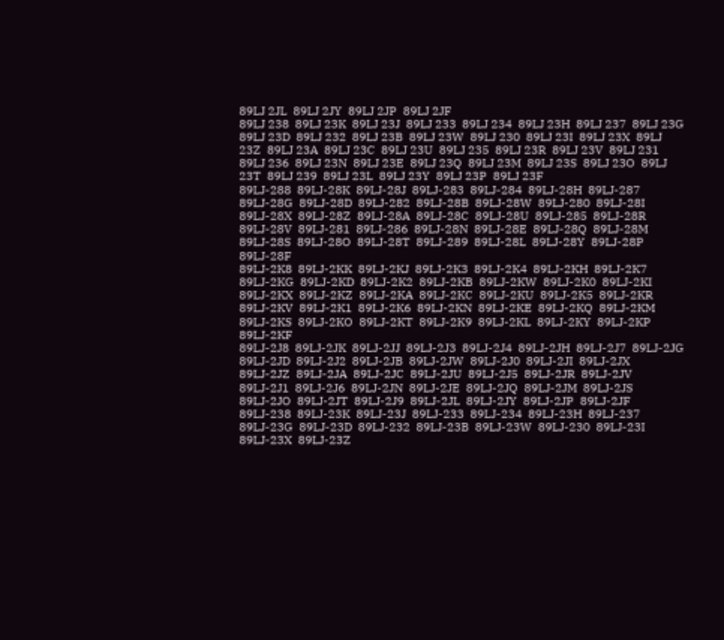89LJ 2JL  89LJ 2JY  89LJ 2JP  89LJ 2JF
89LJ 238  89LJ 23K  89LJ 23J  89LJ 233  89LJ 234  89LJ 23H  89LJ 237  89LJ 23G  89LJ 23D  89LJ 232  89LJ 23B  89LJ 23W  89LJ 230  89LJ 23I  89LJ 23X  89LJ 23Z  89LJ 23A  89LJ 23C  89LJ 23U  89LJ 235  89LJ 23R  89LJ 23V  89LJ 231  89LJ 236  89LJ 23N  89LJ 23E  89LJ 23Q  89LJ 23M  89LJ 23S  89LJ 23O  89LJ 23T  89LJ 239  89LJ 23L  89LJ 23Y  89LJ 23P  89LJ 23F
89LJ-288  89LJ-28K  89LJ-28J  89LJ-283  89LJ-284  89LJ-28H  89LJ-287  89LJ-28G  89LJ-28D  89LJ-282  89LJ-28B  89LJ-28W  89LJ-280  89LJ-28I  89LJ-28X  89LJ-28Z  89LJ-28A  89LJ-28C  89LJ-28U  89LJ-285  89LJ-28R  89LJ-28V  89LJ-281  89LJ-286  89LJ-28N  89LJ-28E  89LJ-28Q  89LJ-28M  89LJ-28S  89LJ-28O  89LJ-28T  89LJ-289  89LJ-28L  89LJ-28Y  89LJ-28P  89LJ-28F
89LJ-2K8  89LJ-2KK  89LJ-2KJ  89LJ-2K3  89LJ-2K4  89LJ-2KH  89LJ-2K7  89LJ-2KG  89LJ-2KD  89LJ-2K2  89LJ-2KB  89LJ-2KW  89LJ-2K0  89LJ-2KI  89LJ-2KX  89LJ-2KZ  89LJ-2KA  89LJ-2KC  89LJ-2KU  89LJ-2K5  89LJ-2KR  89LJ-2KV  89LJ-2K1  89LJ-2K6  89LJ-2KN  89LJ-2KE  89LJ-2KQ  89LJ-2KM  89LJ-2KS  89LJ-2KO  89LJ-2KT  89LJ-2K9  89LJ-2KL  89LJ-2KY  89LJ-2KP  89LJ-2KF
89LJ-2J8  89LJ-2JK  89LJ-2JJ  89LJ-2J3  89LJ-2J4  89LJ-2JH  89LJ-2J7  89LJ-2JG  89LJ-2JD  89LJ-2J2  89LJ-2JB  89LJ-2JW  89LJ-2J0  89LJ-2JI  89LJ-2JX  89LJ-2JZ  89LJ-2JA  89LJ-2JC  89LJ-2JU  89LJ-2J5  89LJ-2JR  89LJ-2JV  89LJ-2J1  89LJ-2J6  89LJ-2JN  89LJ-2JE  89LJ-2JQ  89LJ-2JM  89LJ-2JS  89LJ-2JO  89LJ-2JT  89LJ-2J9  89LJ-2JL  89LJ-2JY  89LJ-2JP  89LJ-2JF
89LJ-238  89LJ-23K  89LJ-23J  89LJ-233  89LJ-234  89LJ-23H  89LJ-237  89LJ-23G  89LJ-23D  89LJ-232  89LJ-23B  89LJ-23W  89LJ-230  89LJ-23I  89LJ-23X  89LJ-23Z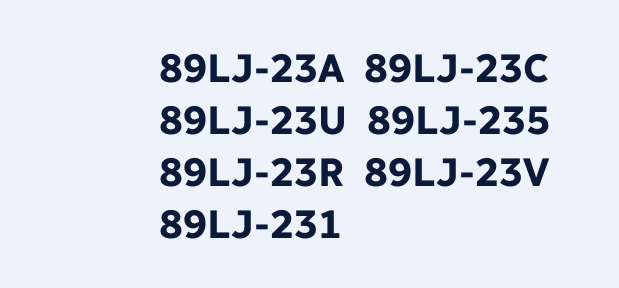89LJ-23A  89LJ-23C  89LJ-23U  89LJ-235  89LJ-23R  89LJ-23V  89LJ-231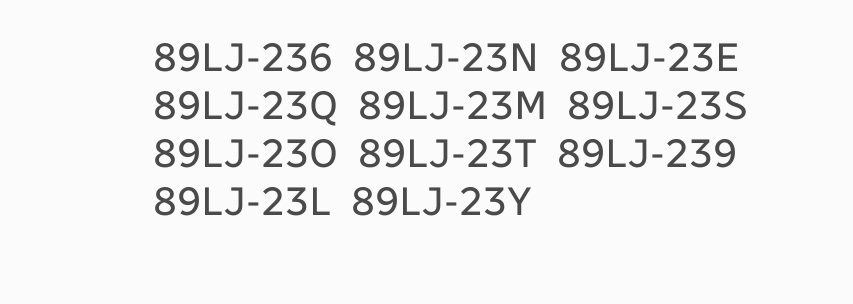89LJ-236  89LJ-23N  89LJ-23E  89LJ-23Q  89LJ-23M  89LJ-23S  89LJ-23O  89LJ-23T  89LJ-239  89LJ-23L  89LJ-23Y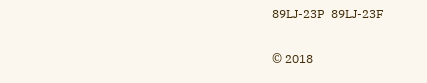89LJ-23P  89LJ-23F

© 2018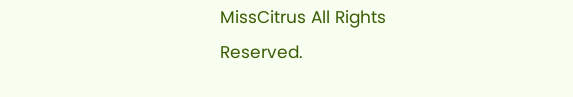MissCitrus All Rights Reserved.